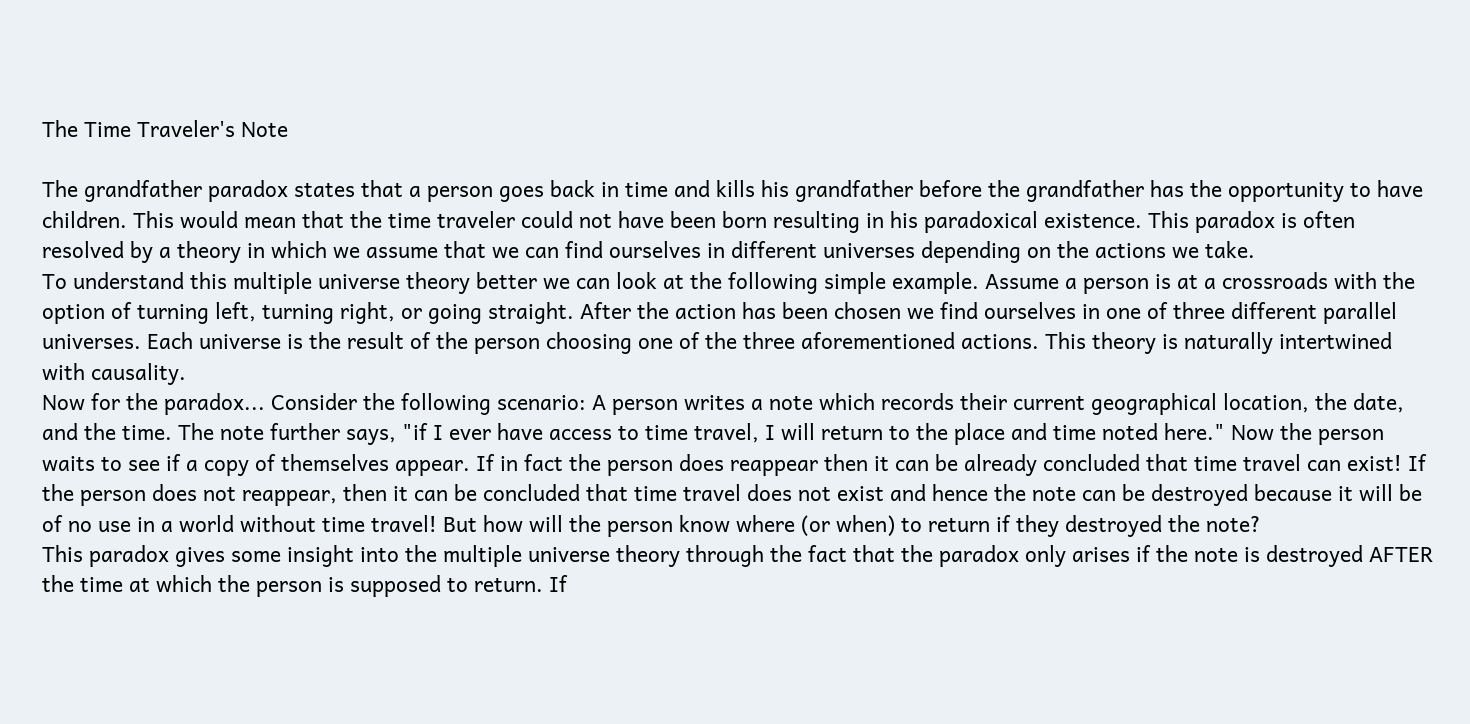The Time Traveler's Note

The grandfather paradox states that a person goes back in time and kills his grandfather before the grandfather has the opportunity to have children. This would mean that the time traveler could not have been born resulting in his paradoxical existence. This paradox is often resolved by a theory in which we assume that we can find ourselves in different universes depending on the actions we take.
To understand this multiple universe theory better we can look at the following simple example. Assume a person is at a crossroads with the option of turning left, turning right, or going straight. After the action has been chosen we find ourselves in one of three different parallel universes. Each universe is the result of the person choosing one of the three aforementioned actions. This theory is naturally intertwined with causality.
Now for the paradox... Consider the following scenario: A person writes a note which records their current geographical location, the date, and the time. The note further says, "if I ever have access to time travel, I will return to the place and time noted here." Now the person waits to see if a copy of themselves appear. If in fact the person does reappear then it can be already concluded that time travel can exist! If the person does not reappear, then it can be concluded that time travel does not exist and hence the note can be destroyed because it will be of no use in a world without time travel! But how will the person know where (or when) to return if they destroyed the note?
This paradox gives some insight into the multiple universe theory through the fact that the paradox only arises if the note is destroyed AFTER the time at which the person is supposed to return. If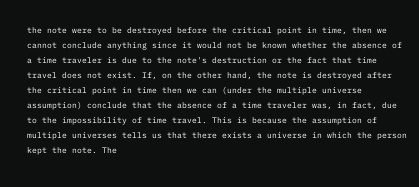the note were to be destroyed before the critical point in time, then we cannot conclude anything since it would not be known whether the absence of a time traveler is due to the note's destruction or the fact that time travel does not exist. If, on the other hand, the note is destroyed after the critical point in time then we can (under the multiple universe assumption) conclude that the absence of a time traveler was, in fact, due to the impossibility of time travel. This is because the assumption of multiple universes tells us that there exists a universe in which the person kept the note. The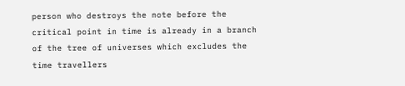person who destroys the note before the critical point in time is already in a branch of the tree of universes which excludes the time travellers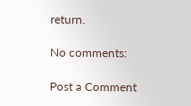return.

No comments:

Post a Comment